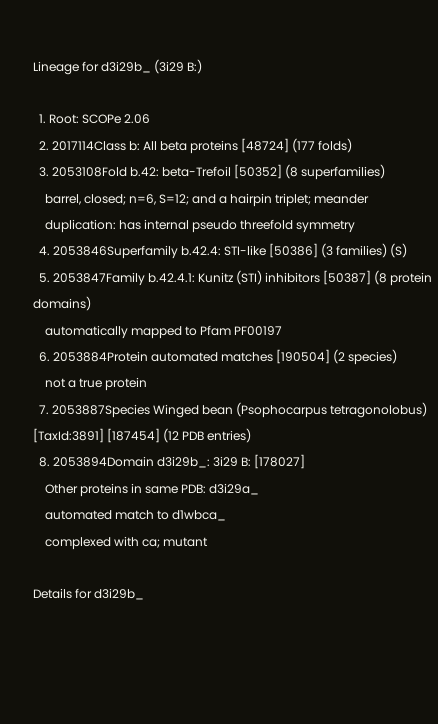Lineage for d3i29b_ (3i29 B:)

  1. Root: SCOPe 2.06
  2. 2017114Class b: All beta proteins [48724] (177 folds)
  3. 2053108Fold b.42: beta-Trefoil [50352] (8 superfamilies)
    barrel, closed; n=6, S=12; and a hairpin triplet; meander
    duplication: has internal pseudo threefold symmetry
  4. 2053846Superfamily b.42.4: STI-like [50386] (3 families) (S)
  5. 2053847Family b.42.4.1: Kunitz (STI) inhibitors [50387] (8 protein domains)
    automatically mapped to Pfam PF00197
  6. 2053884Protein automated matches [190504] (2 species)
    not a true protein
  7. 2053887Species Winged bean (Psophocarpus tetragonolobus) [TaxId:3891] [187454] (12 PDB entries)
  8. 2053894Domain d3i29b_: 3i29 B: [178027]
    Other proteins in same PDB: d3i29a_
    automated match to d1wbca_
    complexed with ca; mutant

Details for d3i29b_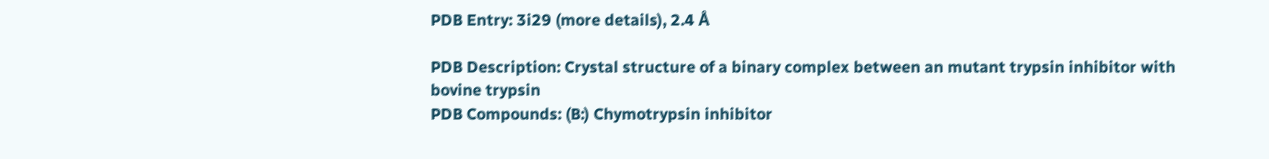PDB Entry: 3i29 (more details), 2.4 Å

PDB Description: Crystal structure of a binary complex between an mutant trypsin inhibitor with bovine trypsin
PDB Compounds: (B:) Chymotrypsin inhibitor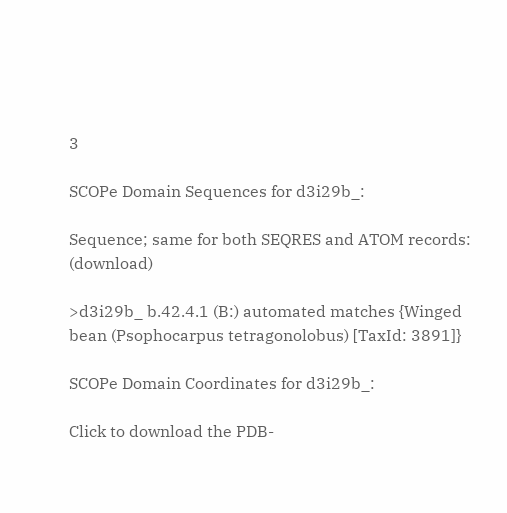3

SCOPe Domain Sequences for d3i29b_:

Sequence; same for both SEQRES and ATOM records: (download)

>d3i29b_ b.42.4.1 (B:) automated matches {Winged bean (Psophocarpus tetragonolobus) [TaxId: 3891]}

SCOPe Domain Coordinates for d3i29b_:

Click to download the PDB-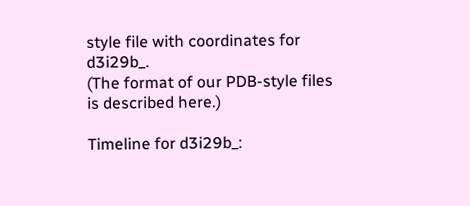style file with coordinates for d3i29b_.
(The format of our PDB-style files is described here.)

Timeline for d3i29b_: